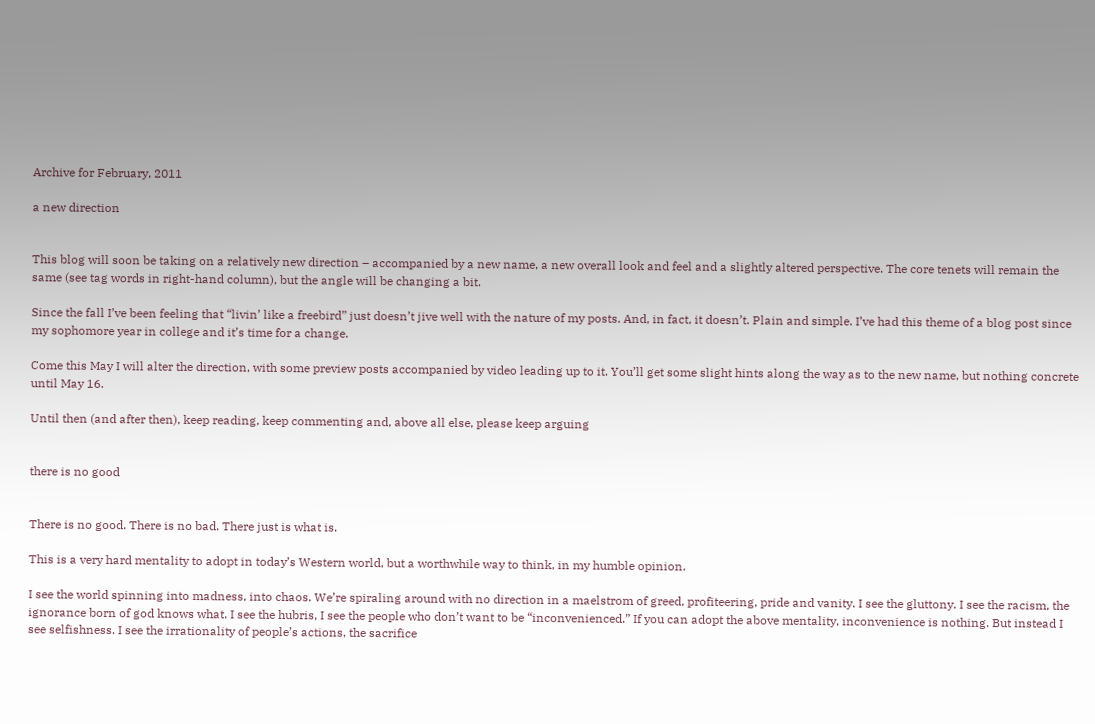Archive for February, 2011

a new direction


This blog will soon be taking on a relatively new direction – accompanied by a new name, a new overall look and feel and a slightly altered perspective. The core tenets will remain the same (see tag words in right-hand column), but the angle will be changing a bit.

Since the fall I’ve been feeling that “livin’ like a freebird” just doesn’t jive well with the nature of my posts. And, in fact, it doesn’t. Plain and simple. I’ve had this theme of a blog post since my sophomore year in college and it’s time for a change.

Come this May I will alter the direction, with some preview posts accompanied by video leading up to it. You’ll get some slight hints along the way as to the new name, but nothing concrete until May 16.

Until then (and after then), keep reading, keep commenting and, above all else, please keep arguing


there is no good


There is no good. There is no bad. There just is what is.

This is a very hard mentality to adopt in today’s Western world, but a worthwhile way to think, in my humble opinion.

I see the world spinning into madness, into chaos. We’re spiraling around with no direction in a maelstrom of greed, profiteering, pride and vanity. I see the gluttony. I see the racism, the ignorance born of god knows what. I see the hubris, I see the people who don’t want to be “inconvenienced.” If you can adopt the above mentality, inconvenience is nothing. But instead I see selfishness. I see the irrationality of people’s actions, the sacrifice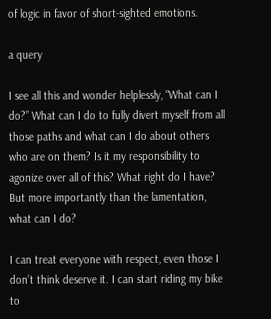of logic in favor of short-sighted emotions.

a query

I see all this and wonder helplessly, “What can I do?” What can I do to fully divert myself from all those paths and what can I do about others who are on them? Is it my responsibility to agonize over all of this? What right do I have? But more importantly than the lamentation, what can I do?

I can treat everyone with respect, even those I don’t think deserve it. I can start riding my bike to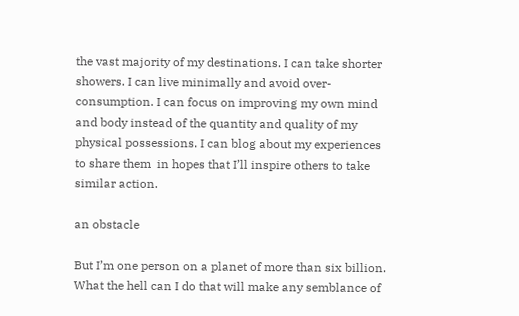the vast majority of my destinations. I can take shorter showers. I can live minimally and avoid over-consumption. I can focus on improving my own mind and body instead of the quantity and quality of my physical possessions. I can blog about my experiences to share them  in hopes that I’ll inspire others to take similar action.

an obstacle

But I’m one person on a planet of more than six billion. What the hell can I do that will make any semblance of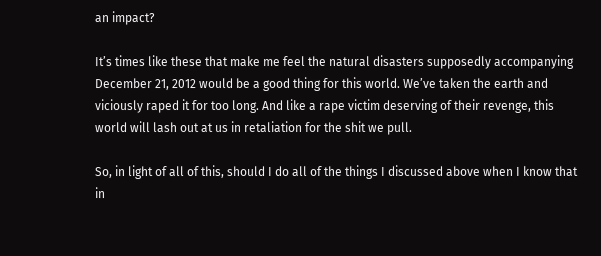an impact?

It’s times like these that make me feel the natural disasters supposedly accompanying December 21, 2012 would be a good thing for this world. We’ve taken the earth and viciously raped it for too long. And like a rape victim deserving of their revenge, this world will lash out at us in retaliation for the shit we pull.

So, in light of all of this, should I do all of the things I discussed above when I know that in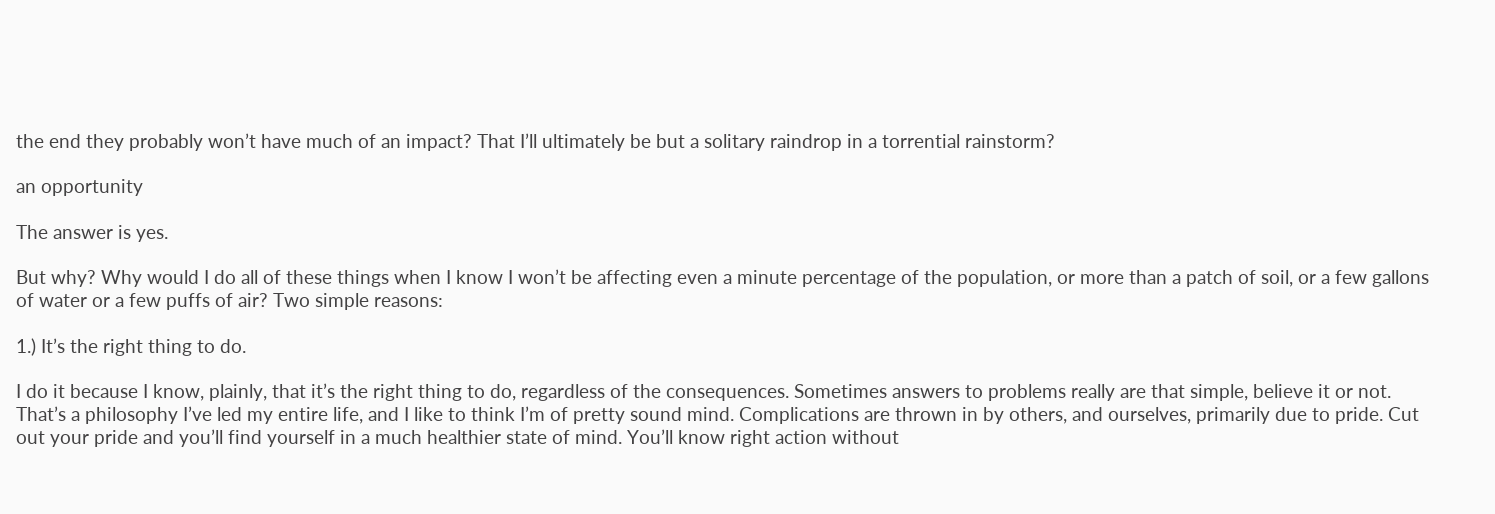the end they probably won’t have much of an impact? That I’ll ultimately be but a solitary raindrop in a torrential rainstorm?

an opportunity

The answer is yes.

But why? Why would I do all of these things when I know I won’t be affecting even a minute percentage of the population, or more than a patch of soil, or a few gallons of water or a few puffs of air? Two simple reasons:

1.) It’s the right thing to do.

I do it because I know, plainly, that it’s the right thing to do, regardless of the consequences. Sometimes answers to problems really are that simple, believe it or not. That’s a philosophy I’ve led my entire life, and I like to think I’m of pretty sound mind. Complications are thrown in by others, and ourselves, primarily due to pride. Cut out your pride and you’ll find yourself in a much healthier state of mind. You’ll know right action without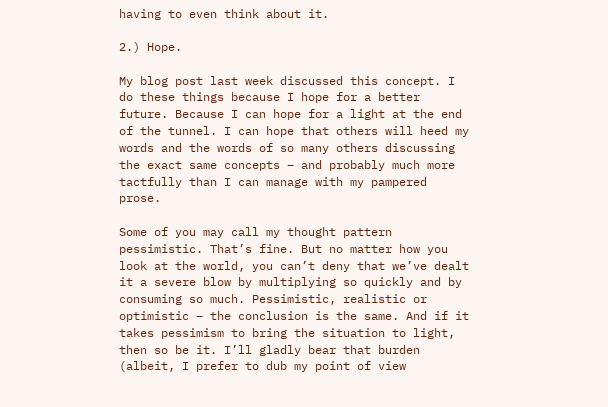having to even think about it.

2.) Hope.

My blog post last week discussed this concept. I do these things because I hope for a better future. Because I can hope for a light at the end of the tunnel. I can hope that others will heed my words and the words of so many others discussing the exact same concepts – and probably much more tactfully than I can manage with my pampered prose.

Some of you may call my thought pattern pessimistic. That’s fine. But no matter how you look at the world, you can’t deny that we’ve dealt it a severe blow by multiplying so quickly and by consuming so much. Pessimistic, realistic or optimistic – the conclusion is the same. And if it takes pessimism to bring the situation to light, then so be it. I’ll gladly bear that burden (albeit, I prefer to dub my point of view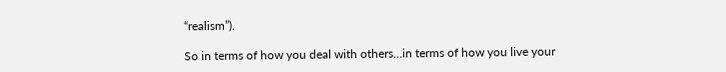“realism”).

So in terms of how you deal with others…in terms of how you live your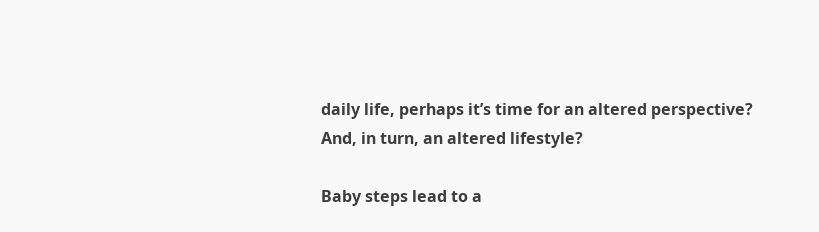daily life, perhaps it’s time for an altered perspective? And, in turn, an altered lifestyle?

Baby steps lead to a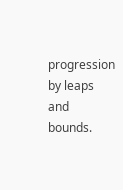progression by leaps and bounds.